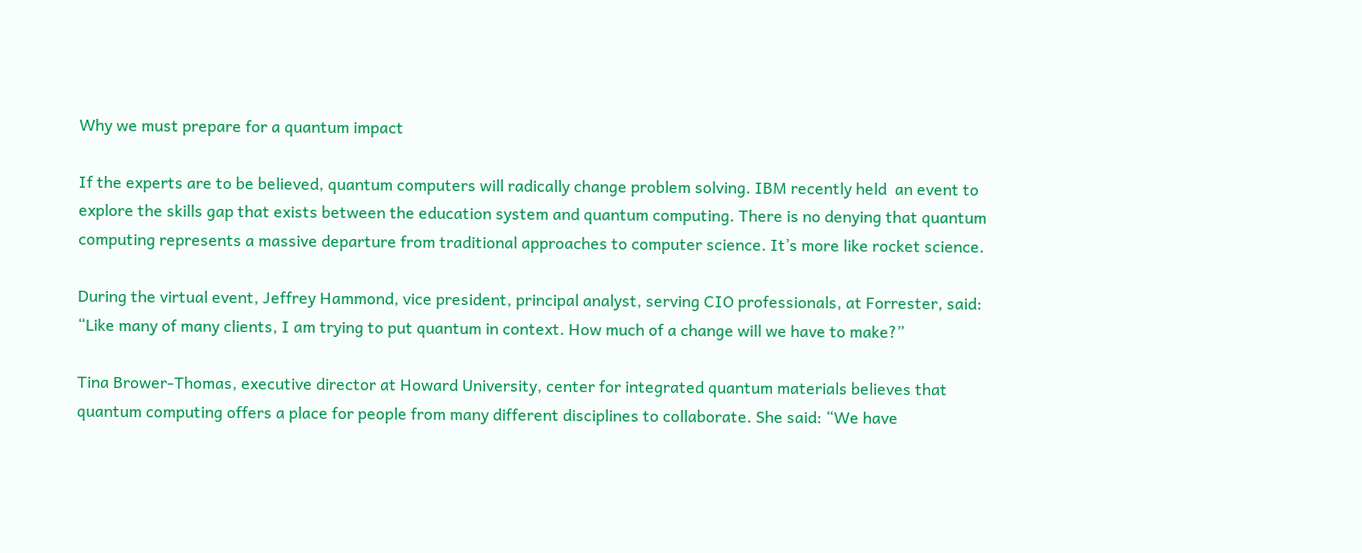Why we must prepare for a quantum impact

If the experts are to be believed, quantum computers will radically change problem solving. IBM recently held  an event to explore the skills gap that exists between the education system and quantum computing. There is no denying that quantum computing represents a massive departure from traditional approaches to computer science. It’s more like rocket science.

During the virtual event, Jeffrey Hammond, vice president, principal analyst, serving CIO professionals, at Forrester, said: “Like many of many clients, I am trying to put quantum in context. How much of a change will we have to make?”

Tina Brower-Thomas, executive director at Howard University, center for integrated quantum materials believes that quantum computing offers a place for people from many different disciplines to collaborate. She said: “We have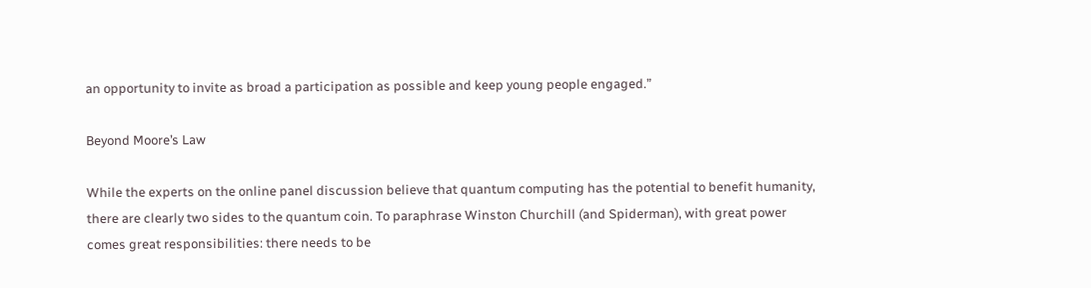an opportunity to invite as broad a participation as possible and keep young people engaged.”

Beyond Moore’s Law

While the experts on the online panel discussion believe that quantum computing has the potential to benefit humanity, there are clearly two sides to the quantum coin. To paraphrase Winston Churchill (and Spiderman), with great power comes great responsibilities: there needs to be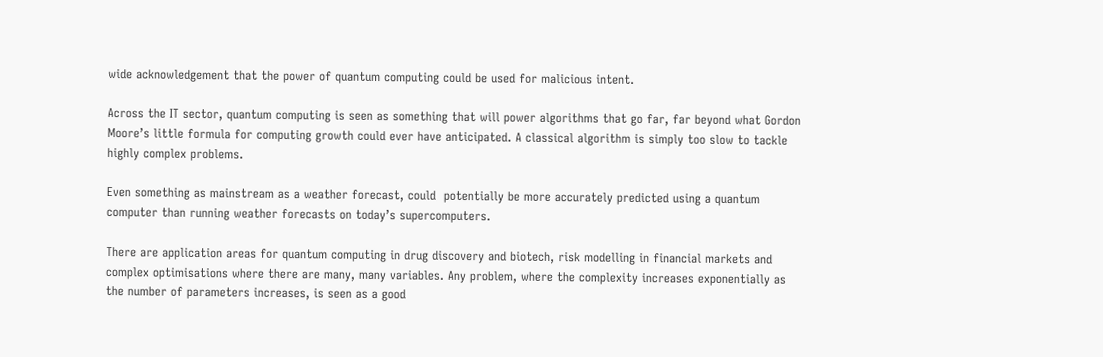wide acknowledgement that the power of quantum computing could be used for malicious intent.

Across the IT sector, quantum computing is seen as something that will power algorithms that go far, far beyond what Gordon Moore’s little formula for computing growth could ever have anticipated. A classical algorithm is simply too slow to tackle highly complex problems.

Even something as mainstream as a weather forecast, could  potentially be more accurately predicted using a quantum computer than running weather forecasts on today’s supercomputers.

There are application areas for quantum computing in drug discovery and biotech, risk modelling in financial markets and complex optimisations where there are many, many variables. Any problem, where the complexity increases exponentially as the number of parameters increases, is seen as a good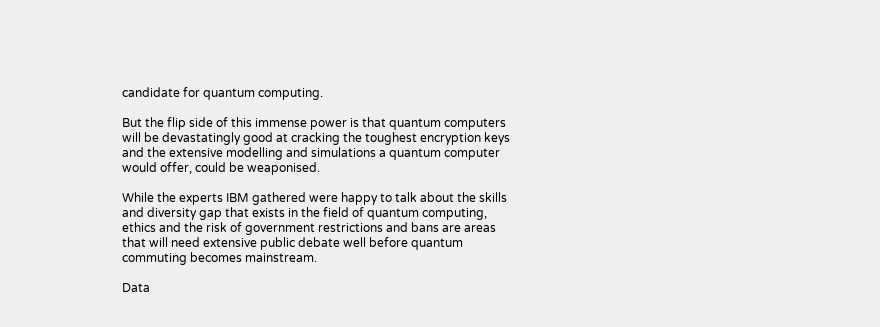candidate for quantum computing.

But the flip side of this immense power is that quantum computers will be devastatingly good at cracking the toughest encryption keys and the extensive modelling and simulations a quantum computer would offer, could be weaponised.

While the experts IBM gathered were happy to talk about the skills and diversity gap that exists in the field of quantum computing, ethics and the risk of government restrictions and bans are areas that will need extensive public debate well before quantum commuting becomes mainstream.

Data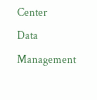Center
Data Management